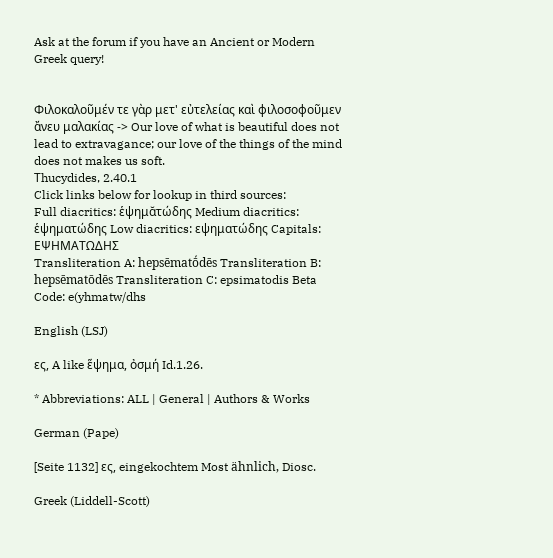Ask at the forum if you have an Ancient or Modern Greek query!


Φιλοκαλοῦμέν τε γὰρ μετ' εὐτελείας καὶ φιλοσοφοῦμεν ἄνευ μαλακίας -> Our love of what is beautiful does not lead to extravagance; our love of the things of the mind does not makes us soft.
Τhucydides, 2.40.1
Click links below for lookup in third sources:
Full diacritics: ἑψημᾰτώδης Medium diacritics: ἑψηματώδης Low diacritics: εψηματώδης Capitals: ΕΨΗΜΑΤΩΔΗΣ
Transliteration A: hepsēmatṓdēs Transliteration B: hepsēmatōdēs Transliteration C: epsimatodis Beta Code: e(yhmatw/dhs

English (LSJ)

ες, A like ἕψημα, ὀσμή Id.1.26.

* Abbreviations: ALL | General | Authors & Works

German (Pape)

[Seite 1132] ες, eingekochtem Most ähnlich, Diosc.

Greek (Liddell-Scott)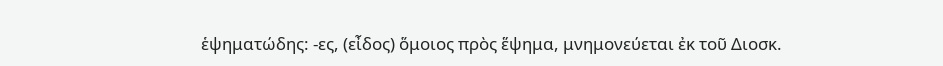ἑψηματώδης: -ες, (εἶδος) ὅμοιος πρὸς ἕψημα, μνημονεύεται ἐκ τοῦ Διοσκ.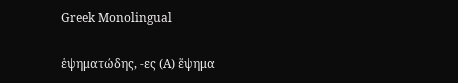Greek Monolingual

ἑψηματώδης, -ες (Α) ἕψημα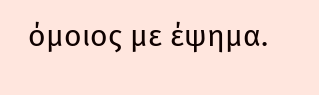όμοιος με έψημα.